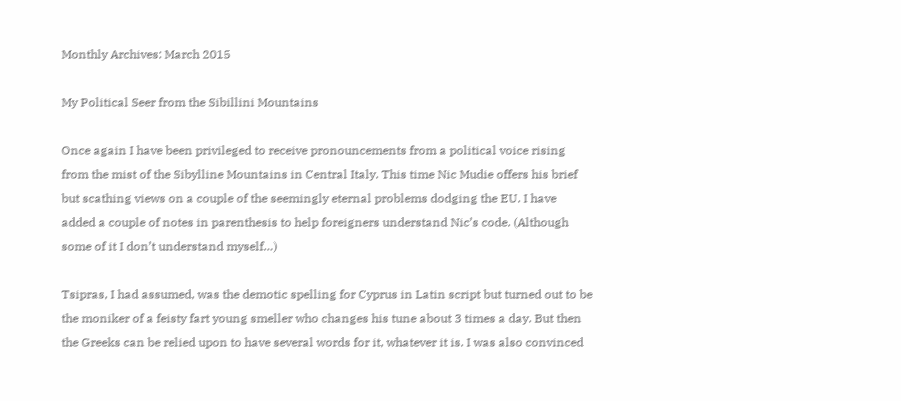Monthly Archives: March 2015

My Political Seer from the Sibillini Mountains

Once again I have been privileged to receive pronouncements from a political voice rising from the mist of the Sibylline Mountains in Central Italy. This time Nic Mudie offers his brief but scathing views on a couple of the seemingly eternal problems dodging the EU. I have added a couple of notes in parenthesis to help foreigners understand Nic’s code. (Although some of it I don’t understand myself…)

Tsipras, I had assumed, was the demotic spelling for Cyprus in Latin script but turned out to be the moniker of a feisty fart young smeller who changes his tune about 3 times a day. But then the Greeks can be relied upon to have several words for it, whatever it is. I was also convinced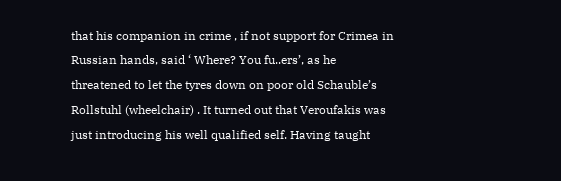that his companion in crime , if not support for Crimea in Russian hands, said ‘ Where? You fu..ers’, as he threatened to let the tyres down on poor old Schauble’s Rollstuhl (wheelchair) . It turned out that Veroufakis was just introducing his well qualified self. Having taught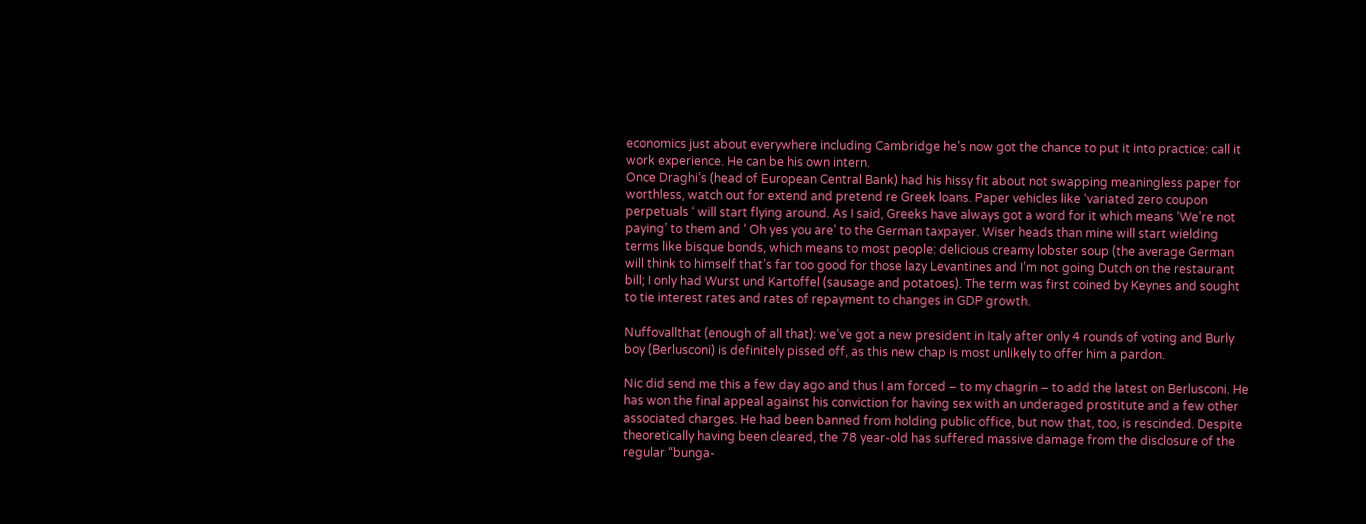economics just about everywhere including Cambridge he’s now got the chance to put it into practice: call it work experience. He can be his own intern.
Once Draghi’s (head of European Central Bank) had his hissy fit about not swapping meaningless paper for worthless, watch out for extend and pretend re Greek loans. Paper vehicles like ‘variated zero coupon perpetuals ‘ will start flying around. As I said, Greeks have always got a word for it which means ‘We’re not paying’ to them and ‘ Oh yes you are’ to the German taxpayer. Wiser heads than mine will start wielding terms like bisque bonds, which means to most people: delicious creamy lobster soup (the average German will think to himself that’s far too good for those lazy Levantines and I’m not going Dutch on the restaurant bill; I only had Wurst und Kartoffel (sausage and potatoes). The term was first coined by Keynes and sought to tie interest rates and rates of repayment to changes in GDP growth.

Nuffovallthat (enough of all that): we’ve got a new president in Italy after only 4 rounds of voting and Burly boy (Berlusconi) is definitely pissed off, as this new chap is most unlikely to offer him a pardon.

Nic did send me this a few day ago and thus I am forced – to my chagrin – to add the latest on Berlusconi. He has won the final appeal against his conviction for having sex with an underaged prostitute and a few other associated charges. He had been banned from holding public office, but now that, too, is rescinded. Despite theoretically having been cleared, the 78 year-old has suffered massive damage from the disclosure of the regular “bunga-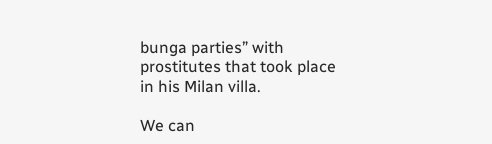bunga parties” with prostitutes that took place in his Milan villa.

We can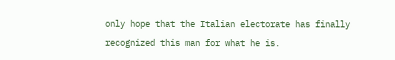only hope that the Italian electorate has finally recognized this man for what he is.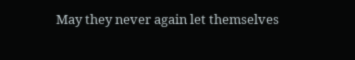May they never again let themselves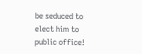be seduced to elect him to public office!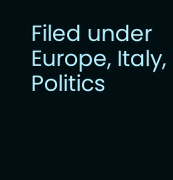Filed under Europe, Italy, Politics